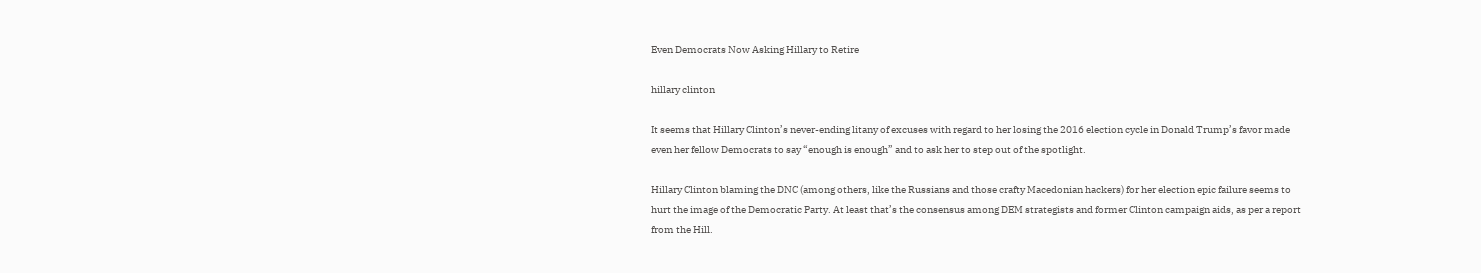Even Democrats Now Asking Hillary to Retire

hillary clinton

It seems that Hillary Clinton’s never-ending litany of excuses with regard to her losing the 2016 election cycle in Donald Trump’s favor made even her fellow Democrats to say “enough is enough” and to ask her to step out of the spotlight.

Hillary Clinton blaming the DNC (among others, like the Russians and those crafty Macedonian hackers) for her election epic failure seems to hurt the image of the Democratic Party. At least that’s the consensus among DEM strategists and former Clinton campaign aids, as per a report from the Hill.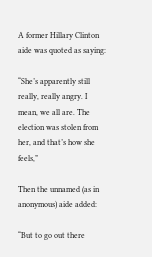A former Hillary Clinton aide was quoted as saying:

“She’s apparently still really, really angry. I mean, we all are. The election was stolen from her, and that’s how she feels,”

Then the unnamed (as in anonymous) aide added:

“But to go out there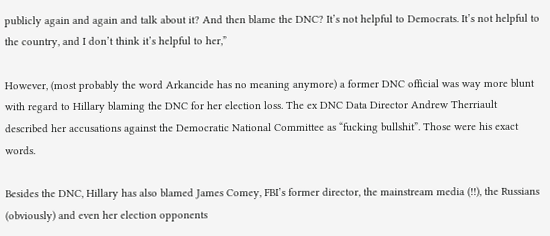publicly again and again and talk about it? And then blame the DNC? It’s not helpful to Democrats. It’s not helpful to the country, and I don’t think it’s helpful to her,”

However, (most probably the word Arkancide has no meaning anymore) a former DNC official was way more blunt with regard to Hillary blaming the DNC for her election loss. The ex DNC Data Director Andrew Therriault described her accusations against the Democratic National Committee as “fucking bullshit”. Those were his exact words.

Besides the DNC, Hillary has also blamed James Comey, FBI’s former director, the mainstream media (!!), the Russians (obviously) and even her election opponents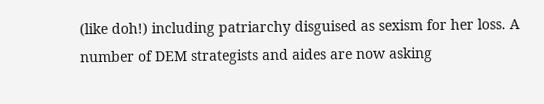(like doh!) including patriarchy disguised as sexism for her loss. A number of DEM strategists and aides are now asking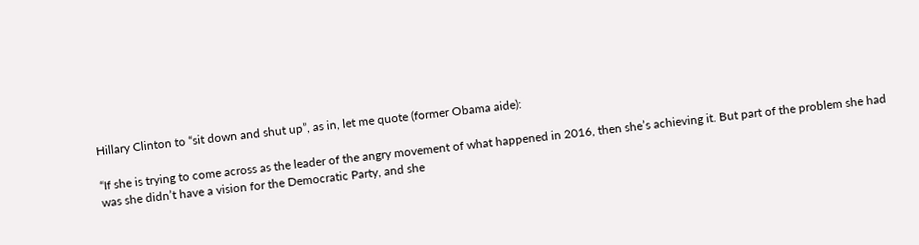Hillary Clinton to “sit down and shut up”, as in, let me quote (former Obama aide):

“If she is trying to come across as the leader of the angry movement of what happened in 2016, then she’s achieving it. But part of the problem she had was she didn’t have a vision for the Democratic Party, and she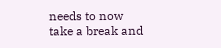needs to now take a break and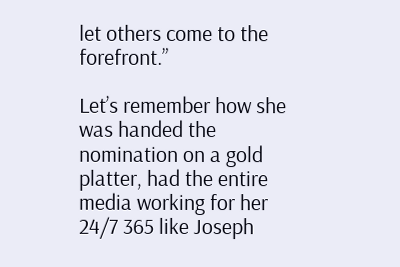let others come to the forefront.”

Let’s remember how she was handed the nomination on a gold platter, had the entire media working for her 24/7 365 like Joseph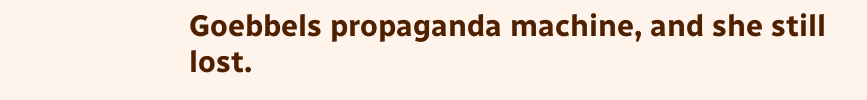Goebbels propaganda machine, and she still lost.